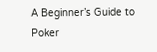A Beginner’s Guide to Poker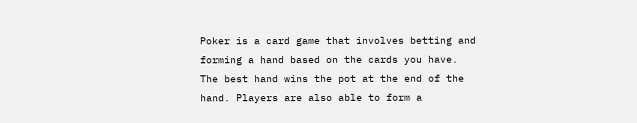Poker is a card game that involves betting and forming a hand based on the cards you have. The best hand wins the pot at the end of the hand. Players are also able to form a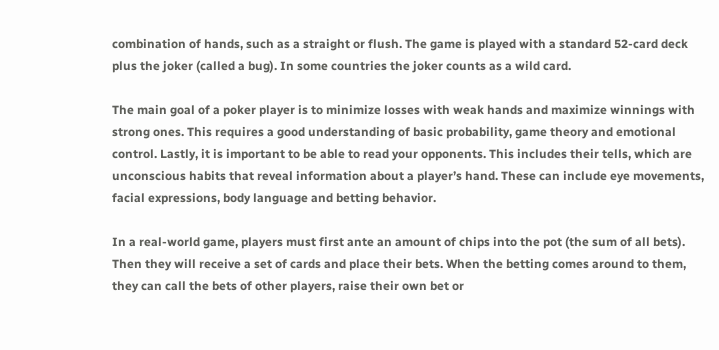combination of hands, such as a straight or flush. The game is played with a standard 52-card deck plus the joker (called a bug). In some countries the joker counts as a wild card.

The main goal of a poker player is to minimize losses with weak hands and maximize winnings with strong ones. This requires a good understanding of basic probability, game theory and emotional control. Lastly, it is important to be able to read your opponents. This includes their tells, which are unconscious habits that reveal information about a player’s hand. These can include eye movements, facial expressions, body language and betting behavior.

In a real-world game, players must first ante an amount of chips into the pot (the sum of all bets). Then they will receive a set of cards and place their bets. When the betting comes around to them, they can call the bets of other players, raise their own bet or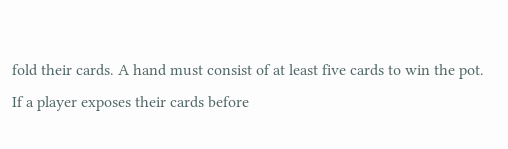fold their cards. A hand must consist of at least five cards to win the pot. If a player exposes their cards before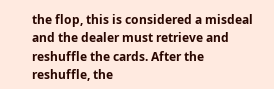the flop, this is considered a misdeal and the dealer must retrieve and reshuffle the cards. After the reshuffle, the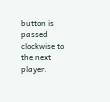button is passed clockwise to the next player.